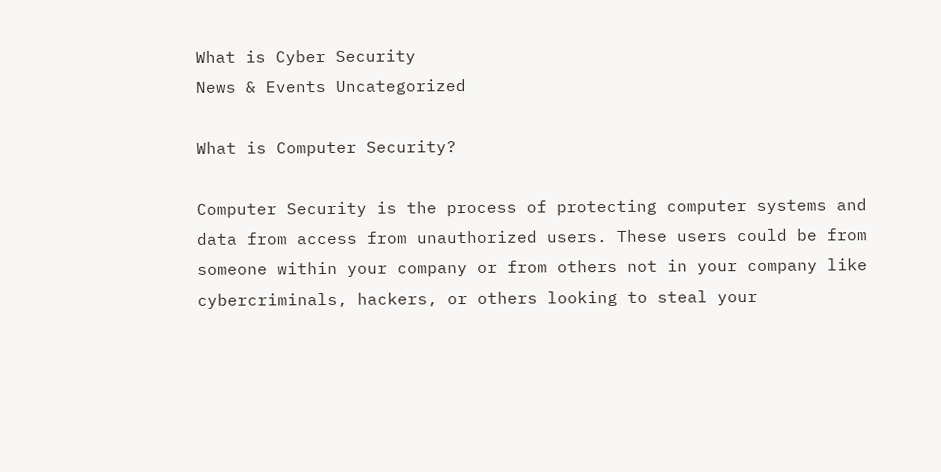What is Cyber Security
News & Events Uncategorized

What is Computer Security?

Computer Security is the process of protecting computer systems and data from access from unauthorized users. These users could be from someone within your company or from others not in your company like cybercriminals, hackers, or others looking to steal your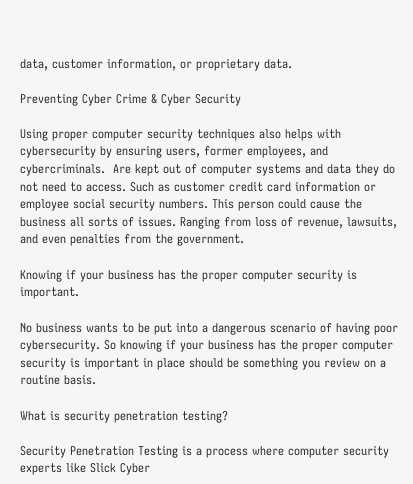data, customer information, or proprietary data.

Preventing Cyber Crime & Cyber Security

Using proper computer security techniques also helps with cybersecurity by ensuring users, former employees, and cybercriminals.  Are kept out of computer systems and data they do not need to access. Such as customer credit card information or employee social security numbers. This person could cause the business all sorts of issues. Ranging from loss of revenue, lawsuits, and even penalties from the government.

Knowing if your business has the proper computer security is important.

No business wants to be put into a dangerous scenario of having poor cybersecurity. So knowing if your business has the proper computer security is important in place should be something you review on a routine basis.

What is security penetration testing?

Security Penetration Testing is a process where computer security experts like Slick Cyber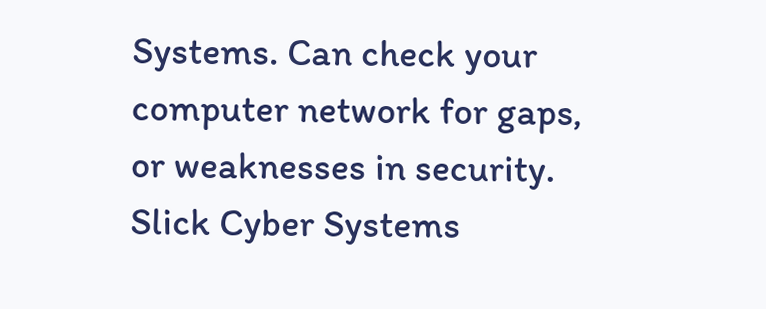Systems. Can check your computer network for gaps, or weaknesses in security. Slick Cyber Systems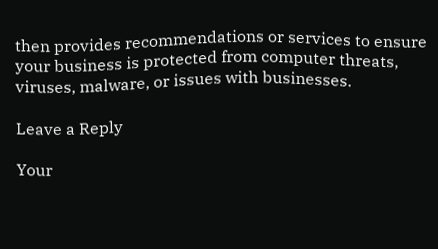then provides recommendations or services to ensure your business is protected from computer threats, viruses, malware, or issues with businesses.

Leave a Reply

Your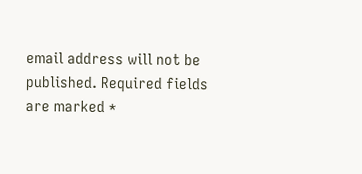email address will not be published. Required fields are marked *